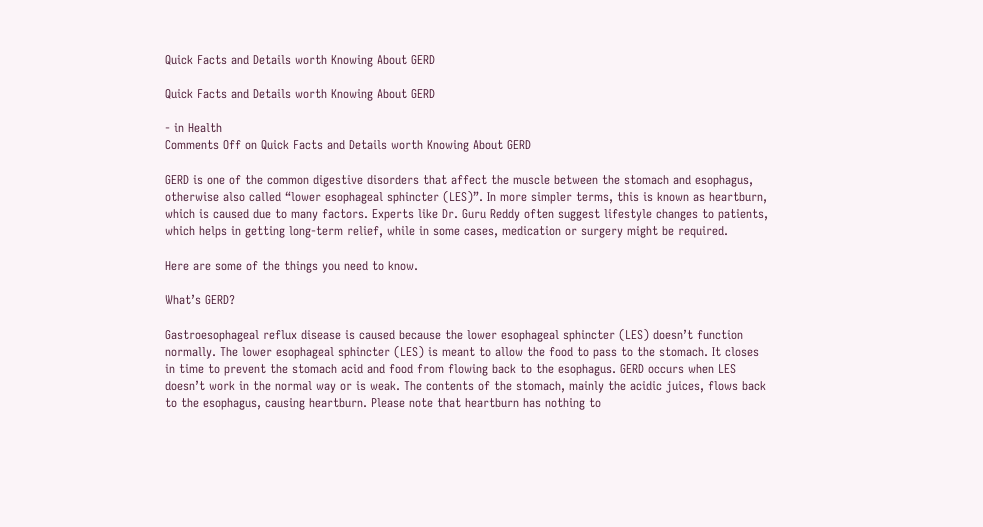Quick Facts and Details worth Knowing About GERD

Quick Facts and Details worth Knowing About GERD

- in Health
Comments Off on Quick Facts and Details worth Knowing About GERD

GERD is one of the common digestive disorders that affect the muscle between the stomach and esophagus, otherwise also called “lower esophageal sphincter (LES)”. In more simpler terms, this is known as heartburn, which is caused due to many factors. Experts like Dr. Guru Reddy often suggest lifestyle changes to patients, which helps in getting long-term relief, while in some cases, medication or surgery might be required.

Here are some of the things you need to know.

What’s GERD?

Gastroesophageal reflux disease is caused because the lower esophageal sphincter (LES) doesn’t function normally. The lower esophageal sphincter (LES) is meant to allow the food to pass to the stomach. It closes in time to prevent the stomach acid and food from flowing back to the esophagus. GERD occurs when LES doesn’t work in the normal way or is weak. The contents of the stomach, mainly the acidic juices, flows back to the esophagus, causing heartburn. Please note that heartburn has nothing to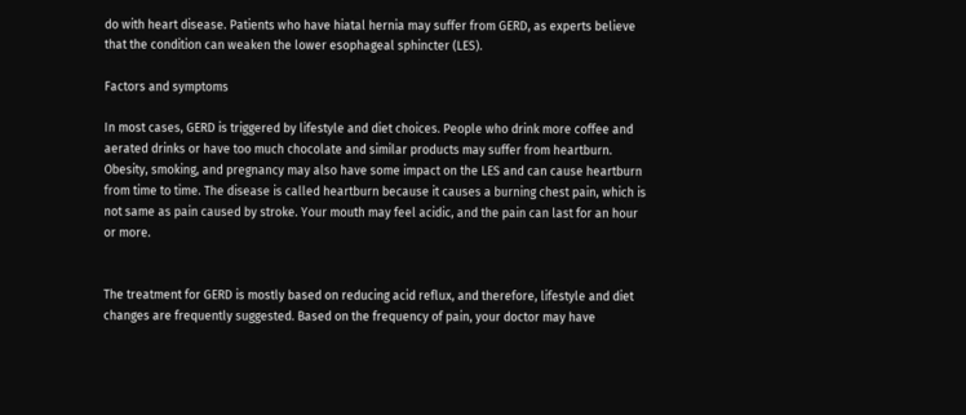do with heart disease. Patients who have hiatal hernia may suffer from GERD, as experts believe that the condition can weaken the lower esophageal sphincter (LES).

Factors and symptoms

In most cases, GERD is triggered by lifestyle and diet choices. People who drink more coffee and aerated drinks or have too much chocolate and similar products may suffer from heartburn. Obesity, smoking, and pregnancy may also have some impact on the LES and can cause heartburn from time to time. The disease is called heartburn because it causes a burning chest pain, which is not same as pain caused by stroke. Your mouth may feel acidic, and the pain can last for an hour or more.


The treatment for GERD is mostly based on reducing acid reflux, and therefore, lifestyle and diet changes are frequently suggested. Based on the frequency of pain, your doctor may have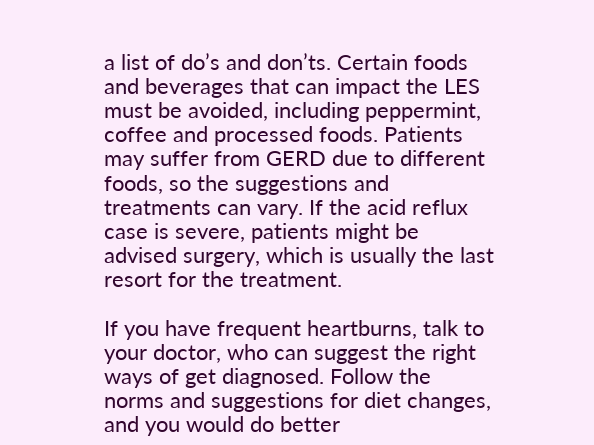a list of do’s and don’ts. Certain foods and beverages that can impact the LES must be avoided, including peppermint, coffee and processed foods. Patients may suffer from GERD due to different foods, so the suggestions and treatments can vary. If the acid reflux case is severe, patients might be advised surgery, which is usually the last resort for the treatment.

If you have frequent heartburns, talk to your doctor, who can suggest the right ways of get diagnosed. Follow the norms and suggestions for diet changes, and you would do better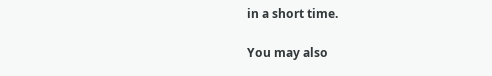in a short time.

You may also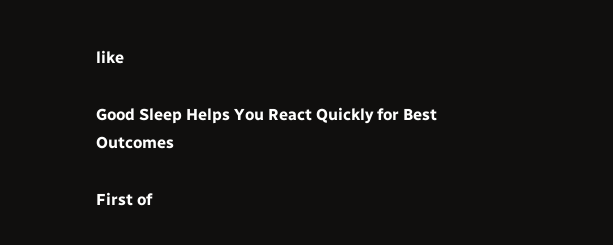like

Good Sleep Helps You React Quickly for Best Outcomes

First of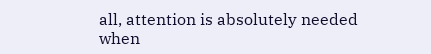all, attention is absolutely needed when